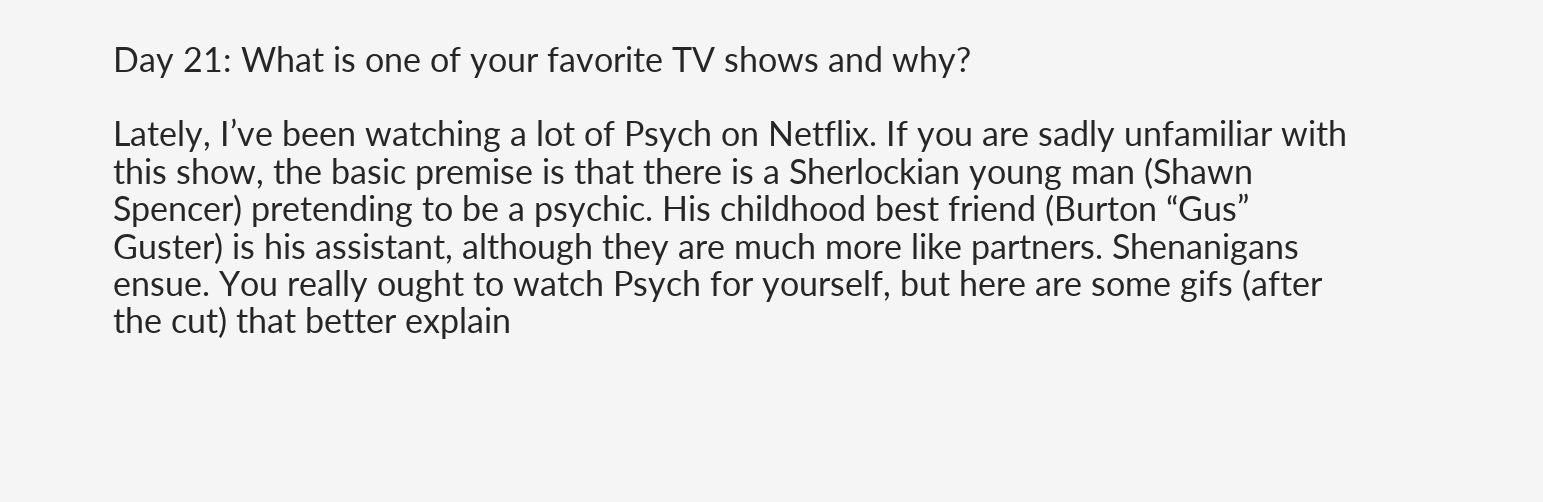Day 21: What is one of your favorite TV shows and why?

Lately, I’ve been watching a lot of Psych on Netflix. If you are sadly unfamiliar with this show, the basic premise is that there is a Sherlockian young man (Shawn Spencer) pretending to be a psychic. His childhood best friend (Burton “Gus” Guster) is his assistant, although they are much more like partners. Shenanigans ensue. You really ought to watch Psych for yourself, but here are some gifs (after the cut) that better explain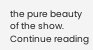the pure beauty of the show. Continue reading